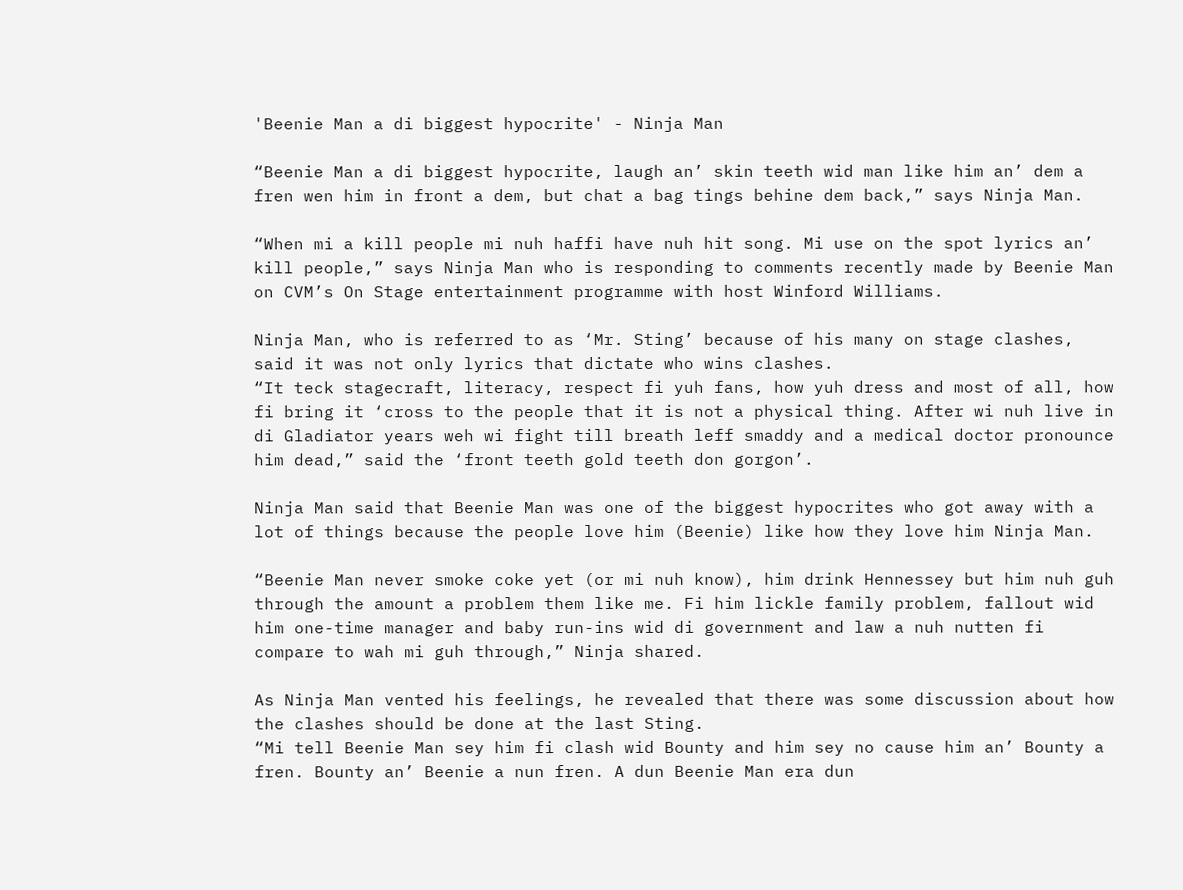'Beenie Man a di biggest hypocrite' - Ninja Man

“Beenie Man a di biggest hypocrite, laugh an’ skin teeth wid man like him an’ dem a fren wen him in front a dem, but chat a bag tings behine dem back,” says Ninja Man.

“When mi a kill people mi nuh haffi have nuh hit song. Mi use on the spot lyrics an’ kill people,” says Ninja Man who is responding to comments recently made by Beenie Man on CVM’s On Stage entertainment programme with host Winford Williams.

Ninja Man, who is referred to as ‘Mr. Sting’ because of his many on stage clashes, said it was not only lyrics that dictate who wins clashes.
“It teck stagecraft, literacy, respect fi yuh fans, how yuh dress and most of all, how fi bring it ‘cross to the people that it is not a physical thing. After wi nuh live in di Gladiator years weh wi fight till breath leff smaddy and a medical doctor pronounce him dead,” said the ‘front teeth gold teeth don gorgon’.

Ninja Man said that Beenie Man was one of the biggest hypocrites who got away with a lot of things because the people love him (Beenie) like how they love him Ninja Man.

“Beenie Man never smoke coke yet (or mi nuh know), him drink Hennessey but him nuh guh through the amount a problem them like me. Fi him lickle family problem, fallout wid him one-time manager and baby run-ins wid di government and law a nuh nutten fi compare to wah mi guh through,” Ninja shared.

As Ninja Man vented his feelings, he revealed that there was some discussion about how the clashes should be done at the last Sting.
“Mi tell Beenie Man sey him fi clash wid Bounty and him sey no cause him an’ Bounty a fren. Bounty an’ Beenie a nun fren. A dun Beenie Man era dun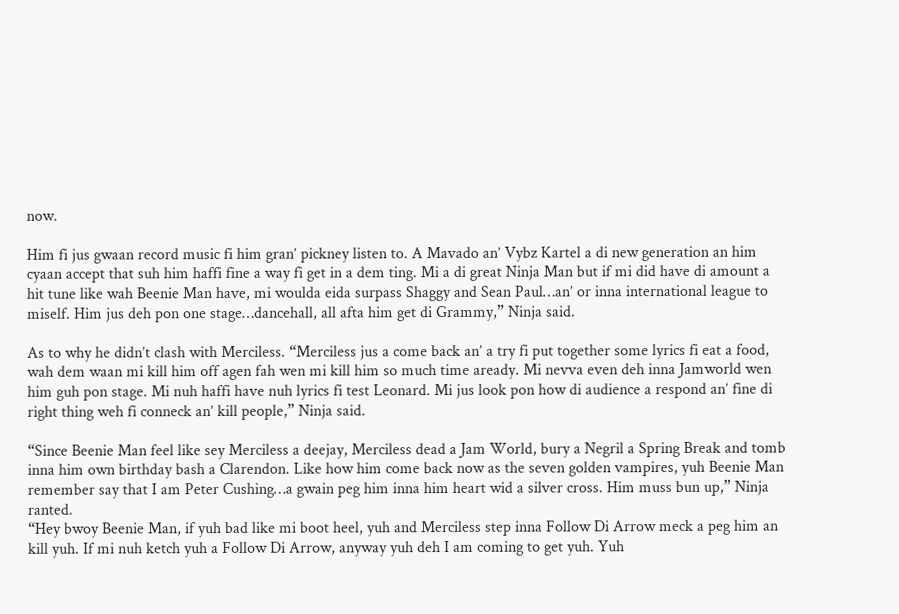now.

Him fi jus gwaan record music fi him gran’ pickney listen to. A Mavado an’ Vybz Kartel a di new generation an him cyaan accept that suh him haffi fine a way fi get in a dem ting. Mi a di great Ninja Man but if mi did have di amount a hit tune like wah Beenie Man have, mi woulda eida surpass Shaggy and Sean Paul…an’ or inna international league to miself. Him jus deh pon one stage…dancehall, all afta him get di Grammy,” Ninja said.

As to why he didn’t clash with Merciless. “Merciless jus a come back an’ a try fi put together some lyrics fi eat a food, wah dem waan mi kill him off agen fah wen mi kill him so much time aready. Mi nevva even deh inna Jamworld wen him guh pon stage. Mi nuh haffi have nuh lyrics fi test Leonard. Mi jus look pon how di audience a respond an’ fine di right thing weh fi conneck an’ kill people,” Ninja said.

“Since Beenie Man feel like sey Merciless a deejay, Merciless dead a Jam World, bury a Negril a Spring Break and tomb inna him own birthday bash a Clarendon. Like how him come back now as the seven golden vampires, yuh Beenie Man remember say that I am Peter Cushing…a gwain peg him inna him heart wid a silver cross. Him muss bun up,” Ninja ranted.
“Hey bwoy Beenie Man, if yuh bad like mi boot heel, yuh and Merciless step inna Follow Di Arrow meck a peg him an kill yuh. If mi nuh ketch yuh a Follow Di Arrow, anyway yuh deh I am coming to get yuh. Yuh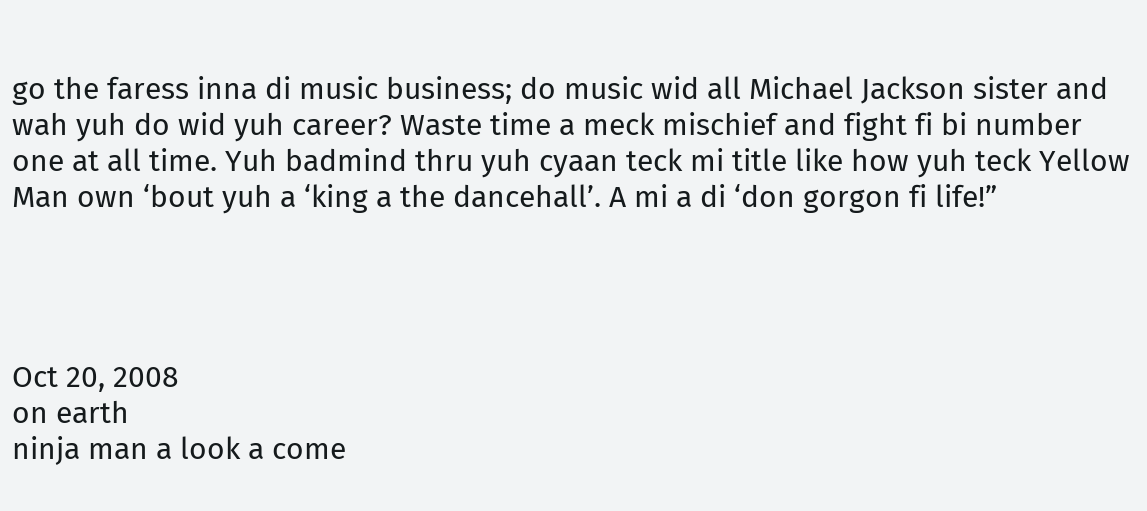go the faress inna di music business; do music wid all Michael Jackson sister and wah yuh do wid yuh career? Waste time a meck mischief and fight fi bi number one at all time. Yuh badmind thru yuh cyaan teck mi title like how yuh teck Yellow Man own ‘bout yuh a ‘king a the dancehall’. A mi a di ‘don gorgon fi life!”




Oct 20, 2008
on earth
ninja man a look a come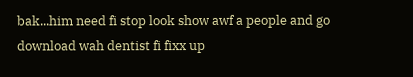bak...him need fi stop look show awf a people and go download wah dentist fi fixx up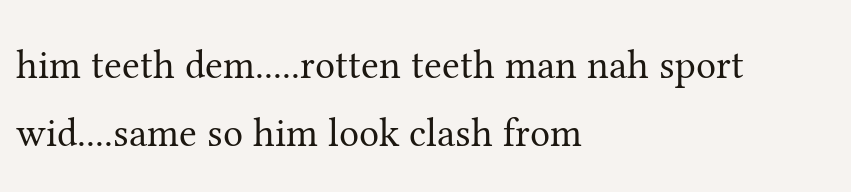him teeth dem.....rotten teeth man nah sport wid....same so him look clash from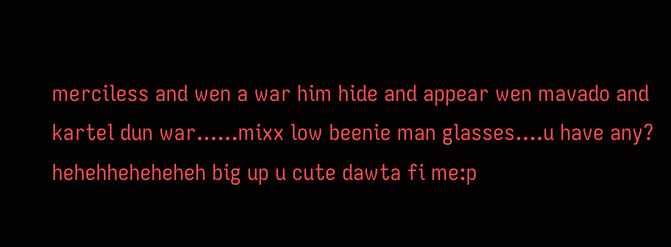merciless and wen a war him hide and appear wen mavado and kartel dun war......mixx low beenie man glasses....u have any? hehehheheheheh big up u cute dawta fi me:p